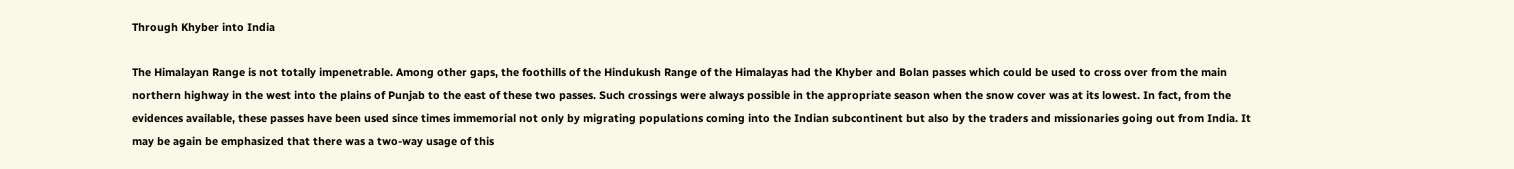Through Khyber into India

The Himalayan Range is not totally impenetrable. Among other gaps, the foothills of the Hindukush Range of the Himalayas had the Khyber and Bolan passes which could be used to cross over from the main northern highway in the west into the plains of Punjab to the east of these two passes. Such crossings were always possible in the appropriate season when the snow cover was at its lowest. In fact, from the evidences available, these passes have been used since times immemorial not only by migrating populations coming into the Indian subcontinent but also by the traders and missionaries going out from India. It may be again be emphasized that there was a two-way usage of this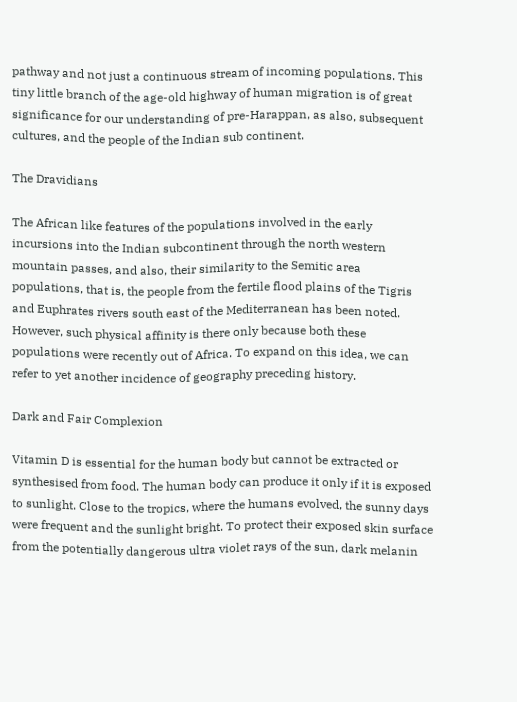pathway and not just a continuous stream of incoming populations. This tiny little branch of the age-old highway of human migration is of great significance for our understanding of pre-Harappan, as also, subsequent cultures, and the people of the Indian sub continent.

The Dravidians

The African like features of the populations involved in the early incursions into the Indian subcontinent through the north western mountain passes, and also, their similarity to the Semitic area populations, that is, the people from the fertile flood plains of the Tigris and Euphrates rivers south east of the Mediterranean has been noted. However, such physical affinity is there only because both these populations were recently out of Africa. To expand on this idea, we can refer to yet another incidence of geography preceding history.

Dark and Fair Complexion

Vitamin D is essential for the human body but cannot be extracted or synthesised from food. The human body can produce it only if it is exposed to sunlight. Close to the tropics, where the humans evolved, the sunny days were frequent and the sunlight bright. To protect their exposed skin surface from the potentially dangerous ultra violet rays of the sun, dark melanin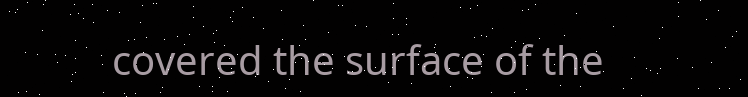covered the surface of the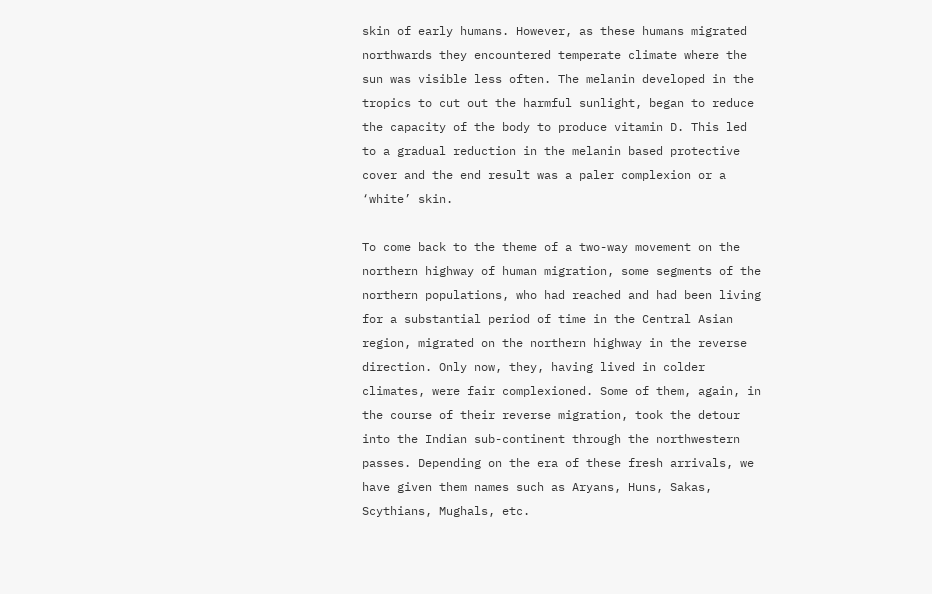skin of early humans. However, as these humans migrated northwards they encountered temperate climate where the sun was visible less often. The melanin developed in the tropics to cut out the harmful sunlight, began to reduce the capacity of the body to produce vitamin D. This led to a gradual reduction in the melanin based protective cover and the end result was a paler complexion or a ‘white’ skin.

To come back to the theme of a two-way movement on the northern highway of human migration, some segments of the northern populations, who had reached and had been living for a substantial period of time in the Central Asian region, migrated on the northern highway in the reverse direction. Only now, they, having lived in colder climates, were fair complexioned. Some of them, again, in the course of their reverse migration, took the detour into the Indian sub-continent through the northwestern passes. Depending on the era of these fresh arrivals, we have given them names such as Aryans, Huns, Sakas, Scythians, Mughals, etc.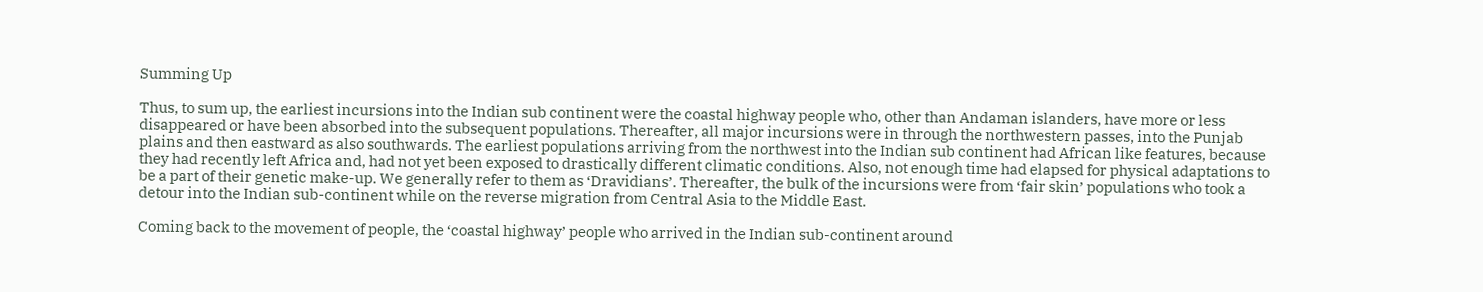Summing Up

Thus, to sum up, the earliest incursions into the Indian sub continent were the coastal highway people who, other than Andaman islanders, have more or less disappeared or have been absorbed into the subsequent populations. Thereafter, all major incursions were in through the northwestern passes, into the Punjab plains and then eastward as also southwards. The earliest populations arriving from the northwest into the Indian sub continent had African like features, because they had recently left Africa and, had not yet been exposed to drastically different climatic conditions. Also, not enough time had elapsed for physical adaptations to be a part of their genetic make-up. We generally refer to them as ‘Dravidians’. Thereafter, the bulk of the incursions were from ‘fair skin’ populations who took a detour into the Indian sub-continent while on the reverse migration from Central Asia to the Middle East.

Coming back to the movement of people, the ‘coastal highway’ people who arrived in the Indian sub-continent around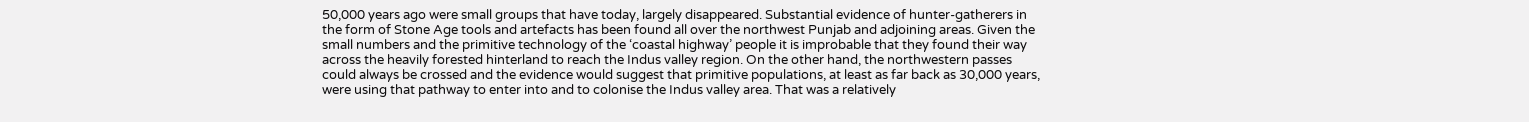50,000 years ago were small groups that have today, largely disappeared. Substantial evidence of hunter-gatherers in the form of Stone Age tools and artefacts has been found all over the northwest Punjab and adjoining areas. Given the small numbers and the primitive technology of the ‘coastal highway’ people it is improbable that they found their way across the heavily forested hinterland to reach the Indus valley region. On the other hand, the northwestern passes could always be crossed and the evidence would suggest that primitive populations, at least as far back as 30,000 years, were using that pathway to enter into and to colonise the Indus valley area. That was a relatively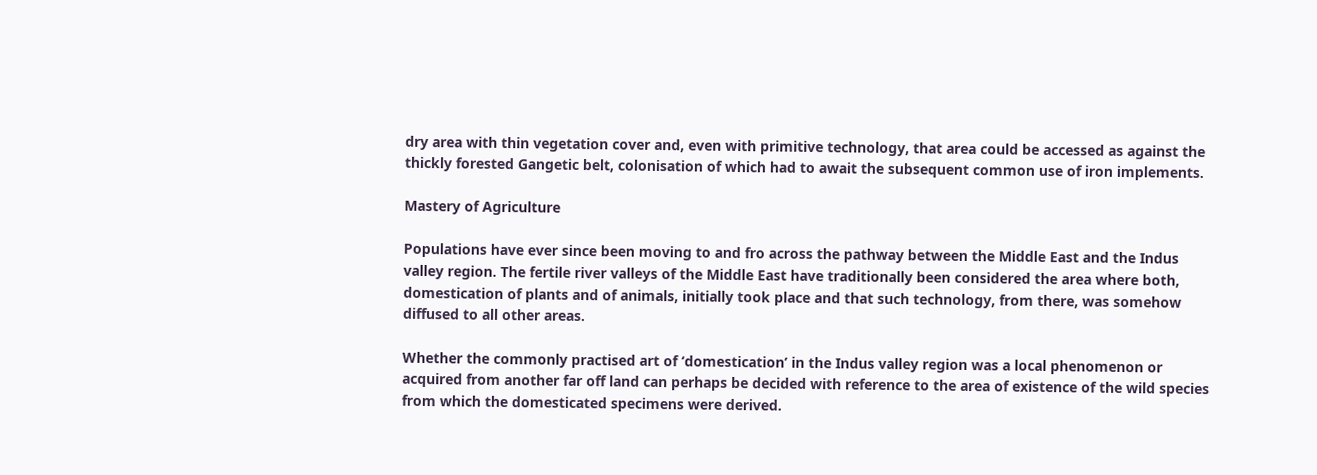dry area with thin vegetation cover and, even with primitive technology, that area could be accessed as against the thickly forested Gangetic belt, colonisation of which had to await the subsequent common use of iron implements.

Mastery of Agriculture

Populations have ever since been moving to and fro across the pathway between the Middle East and the Indus valley region. The fertile river valleys of the Middle East have traditionally been considered the area where both, domestication of plants and of animals, initially took place and that such technology, from there, was somehow diffused to all other areas.

Whether the commonly practised art of ‘domestication’ in the Indus valley region was a local phenomenon or acquired from another far off land can perhaps be decided with reference to the area of existence of the wild species from which the domesticated specimens were derived.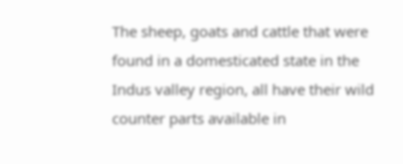The sheep, goats and cattle that were found in a domesticated state in the Indus valley region, all have their wild counter parts available in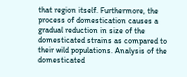that region itself. Furthermore, the process of domestication causes a gradual reduction in size of the domesticated strains as compared to their wild populations. Analysis of the domesticated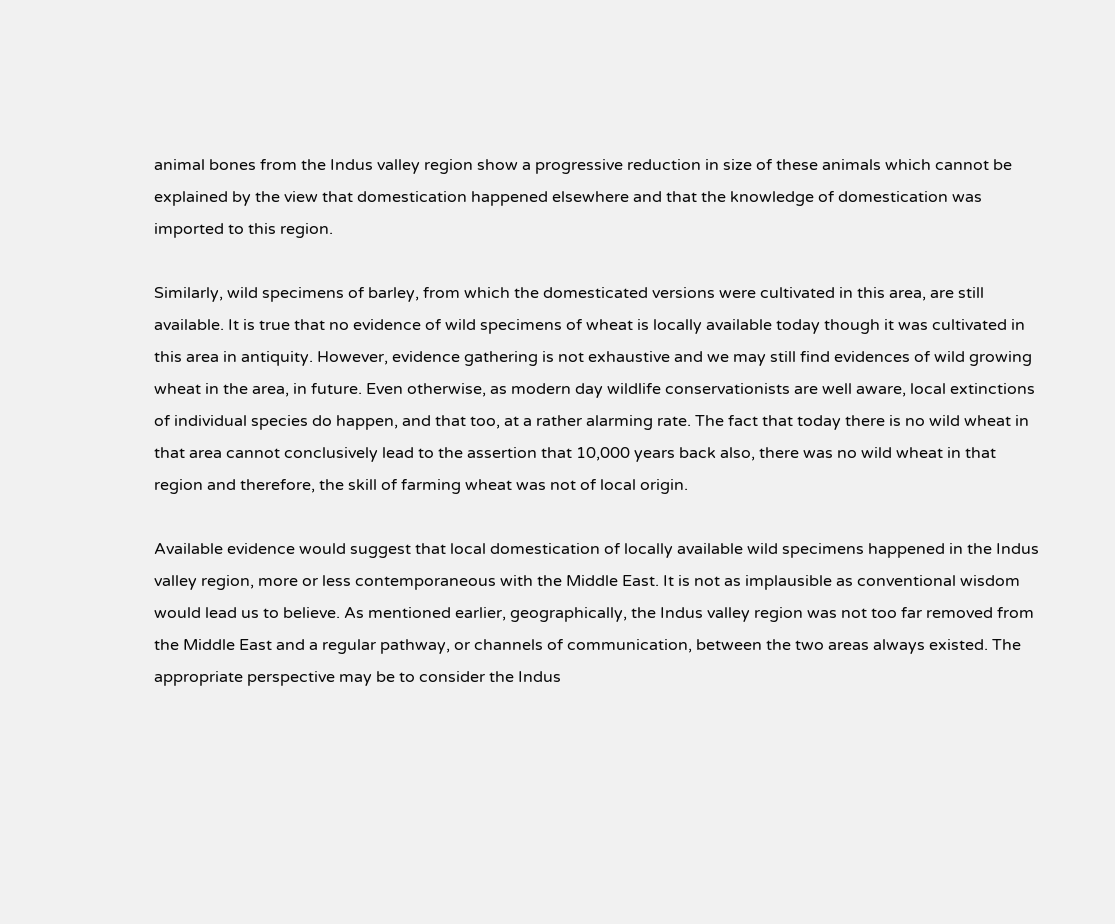animal bones from the Indus valley region show a progressive reduction in size of these animals which cannot be explained by the view that domestication happened elsewhere and that the knowledge of domestication was imported to this region.

Similarly, wild specimens of barley, from which the domesticated versions were cultivated in this area, are still available. It is true that no evidence of wild specimens of wheat is locally available today though it was cultivated in this area in antiquity. However, evidence gathering is not exhaustive and we may still find evidences of wild growing wheat in the area, in future. Even otherwise, as modern day wildlife conservationists are well aware, local extinctions of individual species do happen, and that too, at a rather alarming rate. The fact that today there is no wild wheat in that area cannot conclusively lead to the assertion that 10,000 years back also, there was no wild wheat in that region and therefore, the skill of farming wheat was not of local origin.

Available evidence would suggest that local domestication of locally available wild specimens happened in the Indus valley region, more or less contemporaneous with the Middle East. It is not as implausible as conventional wisdom would lead us to believe. As mentioned earlier, geographically, the Indus valley region was not too far removed from the Middle East and a regular pathway, or channels of communication, between the two areas always existed. The appropriate perspective may be to consider the Indus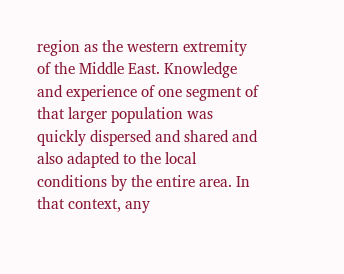region as the western extremity of the Middle East. Knowledge and experience of one segment of that larger population was quickly dispersed and shared and also adapted to the local conditions by the entire area. In that context, any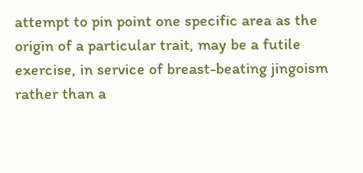attempt to pin point one specific area as the origin of a particular trait, may be a futile exercise, in service of breast-beating jingoism rather than a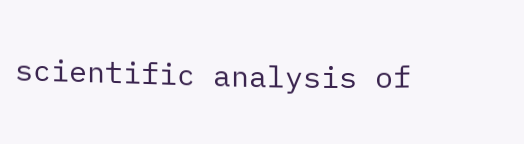scientific analysis of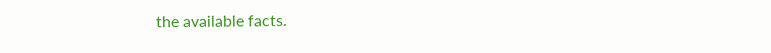the available facts.